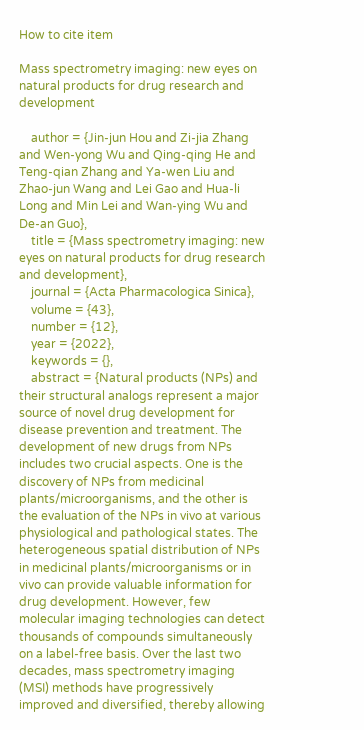How to cite item

Mass spectrometry imaging: new eyes on natural products for drug research and development

    author = {Jin-jun Hou and Zi-jia Zhang and Wen-yong Wu and Qing-qing He and Teng-qian Zhang and Ya-wen Liu and Zhao-jun Wang and Lei Gao and Hua-li Long and Min Lei and Wan-ying Wu and De-an Guo},
    title = {Mass spectrometry imaging: new eyes on natural products for drug research and development},
    journal = {Acta Pharmacologica Sinica},
    volume = {43},
    number = {12},
    year = {2022},
    keywords = {},
    abstract = {Natural products (NPs) and their structural analogs represent a major source of novel drug development for disease prevention and treatment. The development of new drugs from NPs includes two crucial aspects. One is the discovery of NPs from medicinal plants/microorganisms, and the other is the evaluation of the NPs in vivo at various physiological and pathological states. The heterogeneous spatial distribution of NPs in medicinal plants/microorganisms or in vivo can provide valuable information for drug development. However, few molecular imaging technologies can detect thousands of compounds simultaneously on a label-free basis. Over the last two decades, mass spectrometry imaging (MSI) methods have progressively improved and diversified, thereby allowing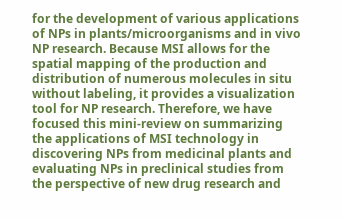for the development of various applications of NPs in plants/microorganisms and in vivo NP research. Because MSI allows for the spatial mapping of the production and distribution of numerous molecules in situ without labeling, it provides a visualization tool for NP research. Therefore, we have focused this mini-review on summarizing the applications of MSI technology in discovering NPs from medicinal plants and evaluating NPs in preclinical studies from the perspective of new drug research and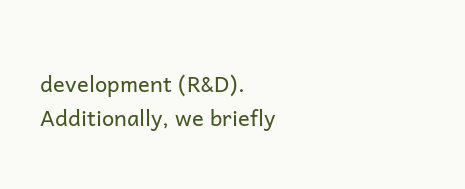development (R&D). Additionally, we briefly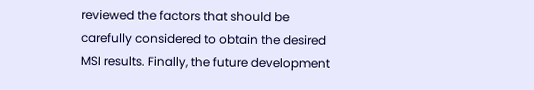reviewed the factors that should be carefully considered to obtain the desired MSI results. Finally, the future development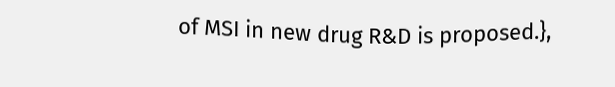of MSI in new drug R&D is proposed.},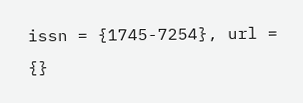issn = {1745-7254}, url = {}